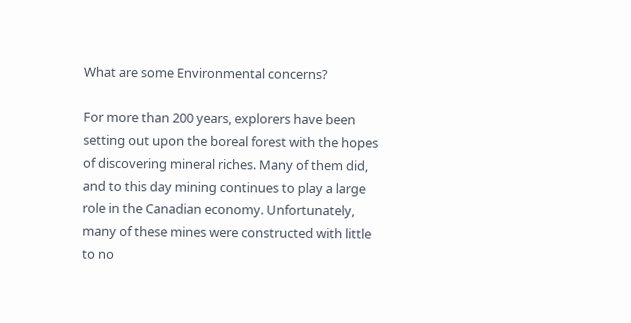What are some Environmental concerns?

For more than 200 years, explorers have been setting out upon the boreal forest with the hopes of discovering mineral riches. Many of them did, and to this day mining continues to play a large role in the Canadian economy. Unfortunately, many of these mines were constructed with little to no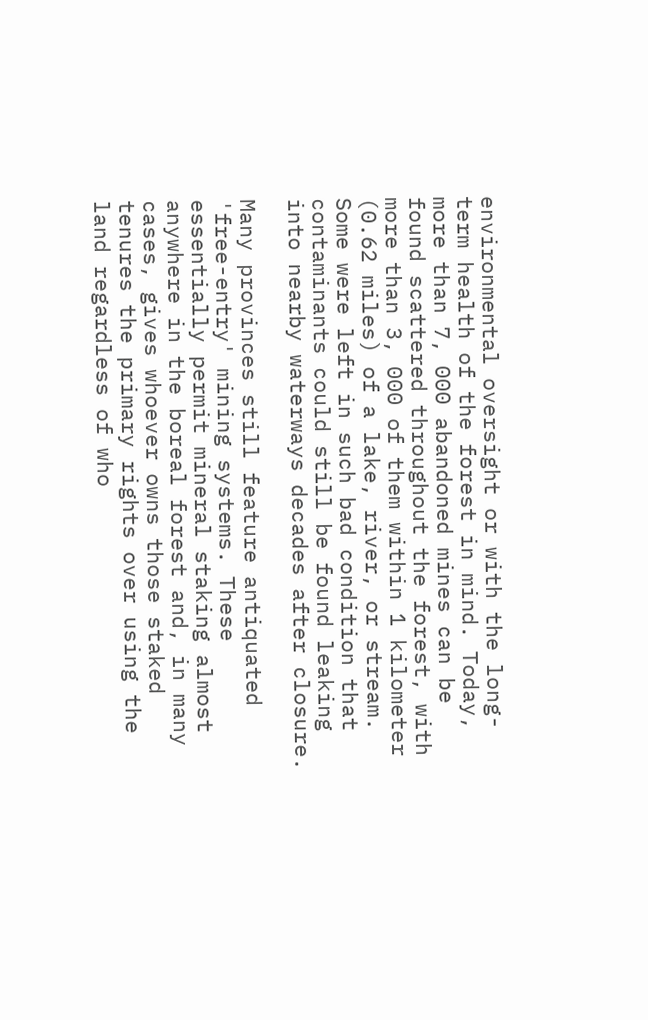environmental oversight or with the long-term health of the forest in mind. Today, more than 7, 000 abandoned mines can be found scattered throughout the forest, with more than 3, 000 of them within 1 kilometer (0.62 miles) of a lake, river, or stream. Some were left in such bad condition that contaminants could still be found leaking into nearby waterways decades after closure.

Many provinces still feature antiquated 'free-entry' mining systems. These essentially permit mineral staking almost anywhere in the boreal forest and, in many cases, gives whoever owns those staked tenures the primary rights over using the land regardless of who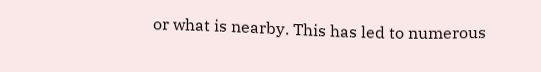or what is nearby. This has led to numerous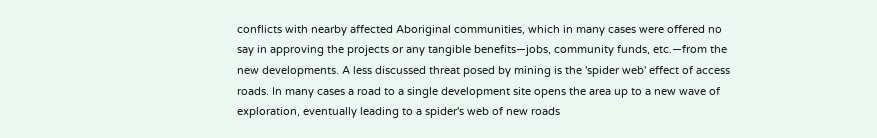conflicts with nearby affected Aboriginal communities, which in many cases were offered no say in approving the projects or any tangible benefits—jobs, community funds, etc.—from the new developments. A less discussed threat posed by mining is the 'spider web' effect of access roads. In many cases a road to a single development site opens the area up to a new wave of exploration, eventually leading to a spider's web of new roads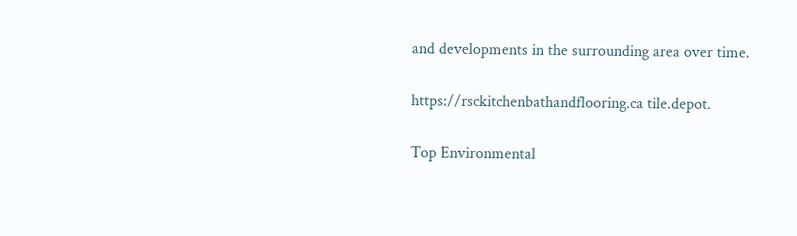and developments in the surrounding area over time.

https://rsckitchenbathandflooring.ca tile.depot.

Top Environmental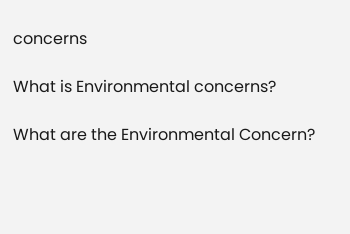concerns

What is Environmental concerns?

What are the Environmental Concern?